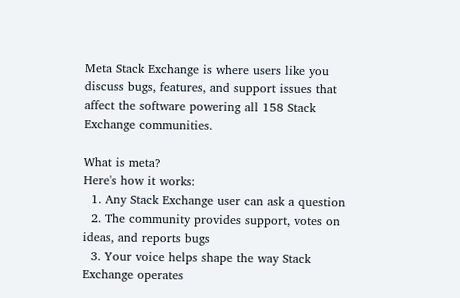Meta Stack Exchange is where users like you discuss bugs, features, and support issues that affect the software powering all 158 Stack Exchange communities.

What is meta?
Here's how it works:
  1. Any Stack Exchange user can ask a question
  2. The community provides support, votes on ideas, and reports bugs
  3. Your voice helps shape the way Stack Exchange operates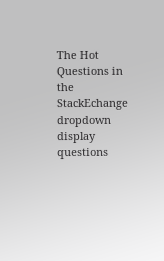The Hot Questions in the StackEchange dropdown display questions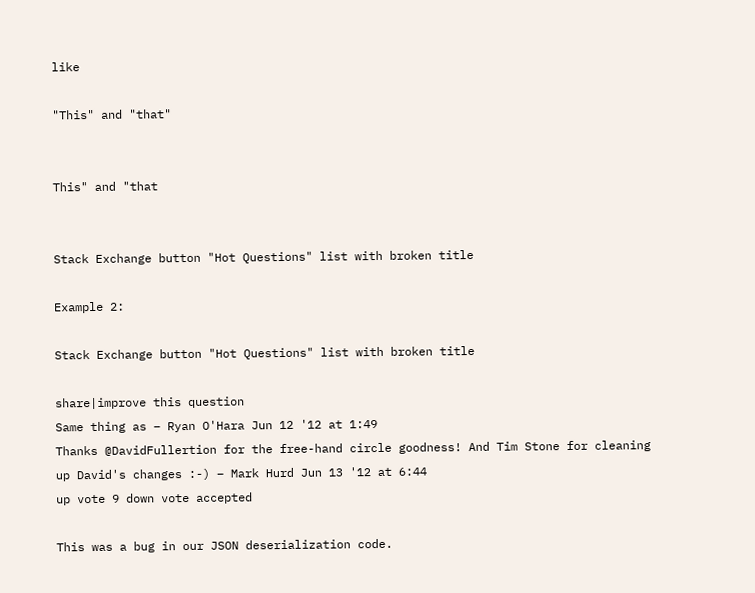like

"This" and "that"


This" and "that


Stack Exchange button "Hot Questions" list with broken title

Example 2:

Stack Exchange button "Hot Questions" list with broken title

share|improve this question
Same thing as – Ryan O'Hara Jun 12 '12 at 1:49
Thanks @DavidFullertion for the free-hand circle goodness! And Tim Stone for cleaning up David's changes :-) – Mark Hurd Jun 13 '12 at 6:44
up vote 9 down vote accepted

This was a bug in our JSON deserialization code.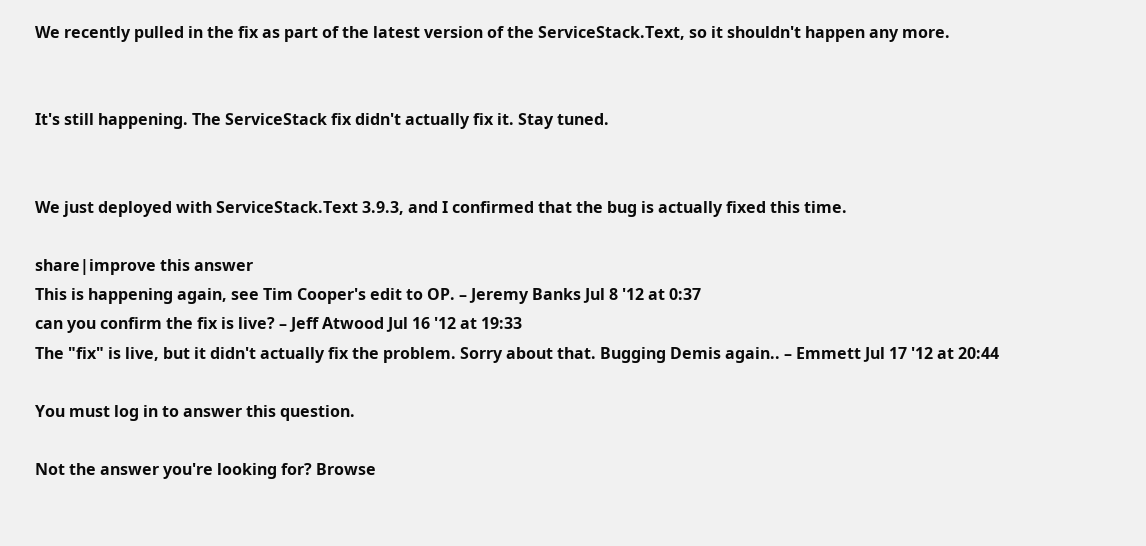We recently pulled in the fix as part of the latest version of the ServiceStack.Text, so it shouldn't happen any more.


It's still happening. The ServiceStack fix didn't actually fix it. Stay tuned.


We just deployed with ServiceStack.Text 3.9.3, and I confirmed that the bug is actually fixed this time.

share|improve this answer
This is happening again, see Tim Cooper's edit to OP. – Jeremy Banks Jul 8 '12 at 0:37
can you confirm the fix is live? – Jeff Atwood Jul 16 '12 at 19:33
The "fix" is live, but it didn't actually fix the problem. Sorry about that. Bugging Demis again.. – Emmett Jul 17 '12 at 20:44

You must log in to answer this question.

Not the answer you're looking for? Browse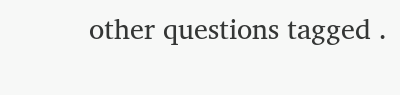other questions tagged .